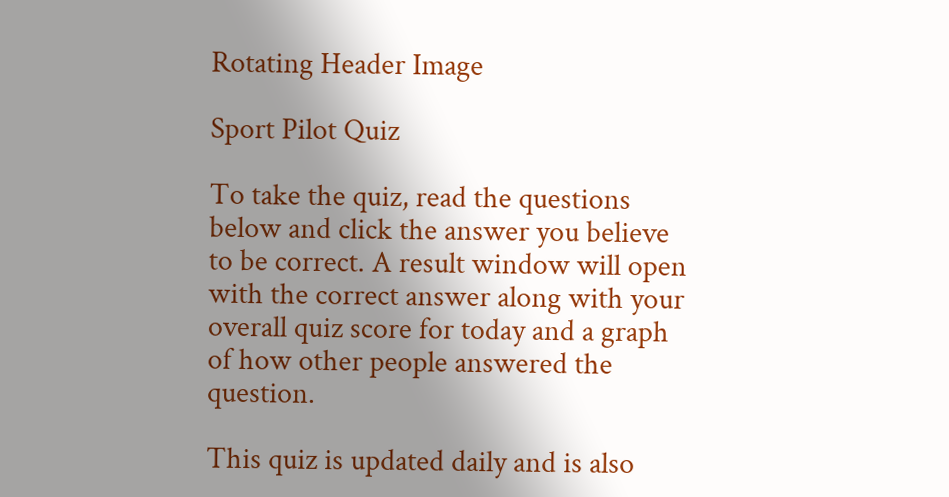Rotating Header Image

Sport Pilot Quiz

To take the quiz, read the questions below and click the answer you believe to be correct. A result window will open with the correct answer along with your overall quiz score for today and a graph of how other people answered the question.

This quiz is updated daily and is also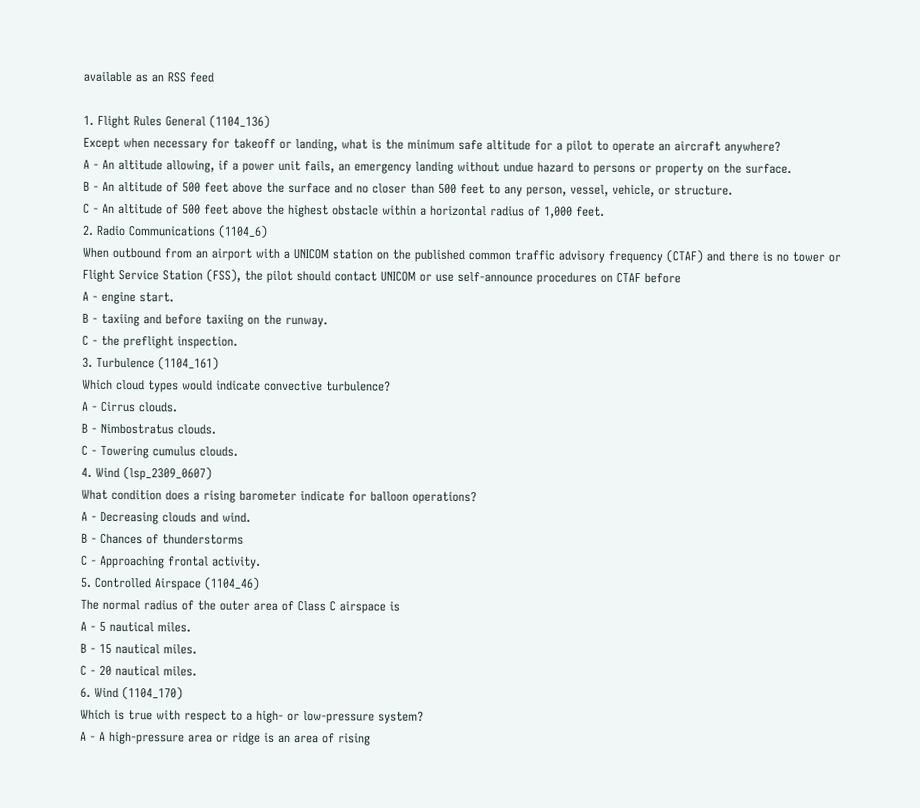available as an RSS feed

1. Flight Rules General (1104_136)
Except when necessary for takeoff or landing, what is the minimum safe altitude for a pilot to operate an aircraft anywhere?
A - An altitude allowing, if a power unit fails, an emergency landing without undue hazard to persons or property on the surface.
B - An altitude of 500 feet above the surface and no closer than 500 feet to any person, vessel, vehicle, or structure.
C - An altitude of 500 feet above the highest obstacle within a horizontal radius of 1,000 feet.
2. Radio Communications (1104_6)
When outbound from an airport with a UNICOM station on the published common traffic advisory frequency (CTAF) and there is no tower or Flight Service Station (FSS), the pilot should contact UNICOM or use self-announce procedures on CTAF before
A - engine start.
B - taxiing and before taxiing on the runway.
C - the preflight inspection.
3. Turbulence (1104_161)
Which cloud types would indicate convective turbulence?
A - Cirrus clouds.
B - Nimbostratus clouds.
C - Towering cumulus clouds.
4. Wind (lsp_2309_0607)
What condition does a rising barometer indicate for balloon operations?
A - Decreasing clouds and wind.
B - Chances of thunderstorms
C - Approaching frontal activity.
5. Controlled Airspace (1104_46)
The normal radius of the outer area of Class C airspace is
A - 5 nautical miles.
B - 15 nautical miles.
C - 20 nautical miles.
6. Wind (1104_170)
Which is true with respect to a high- or low-pressure system?
A - A high-pressure area or ridge is an area of rising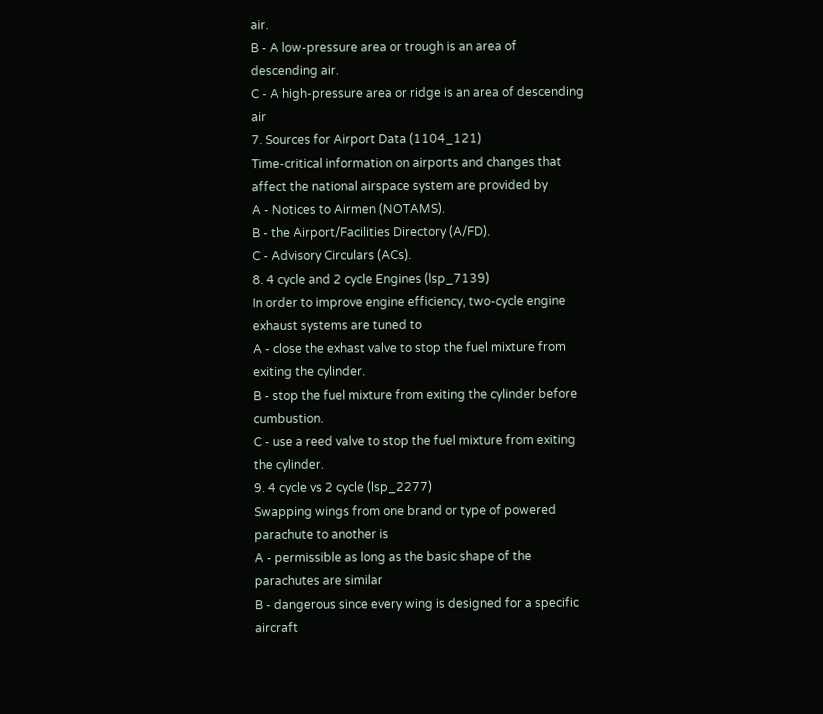air.
B - A low-pressure area or trough is an area of descending air.
C - A high-pressure area or ridge is an area of descending air
7. Sources for Airport Data (1104_121)
Time-critical information on airports and changes that affect the national airspace system are provided by
A - Notices to Airmen (NOTAMS).
B - the Airport/Facilities Directory (A/FD).
C - Advisory Circulars (ACs).
8. 4 cycle and 2 cycle Engines (lsp_7139)
In order to improve engine efficiency, two-cycle engine exhaust systems are tuned to
A - close the exhast valve to stop the fuel mixture from exiting the cylinder.
B - stop the fuel mixture from exiting the cylinder before cumbustion.
C - use a reed valve to stop the fuel mixture from exiting the cylinder.
9. 4 cycle vs 2 cycle (lsp_2277)
Swapping wings from one brand or type of powered parachute to another is
A - permissible as long as the basic shape of the parachutes are similar
B - dangerous since every wing is designed for a specific aircraft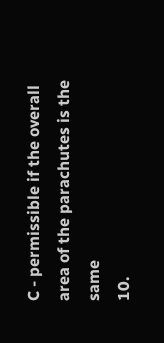C - permissible if the overall area of the parachutes is the same
10.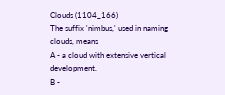Clouds (1104_166)
The suffix 'nimbus,' used in naming clouds, means
A - a cloud with extensive vertical development.
B -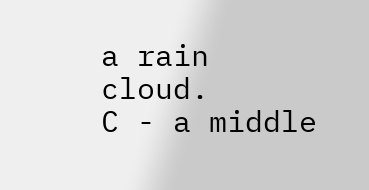a rain cloud.
C - a middle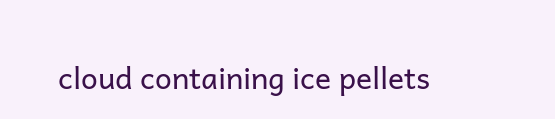cloud containing ice pellets